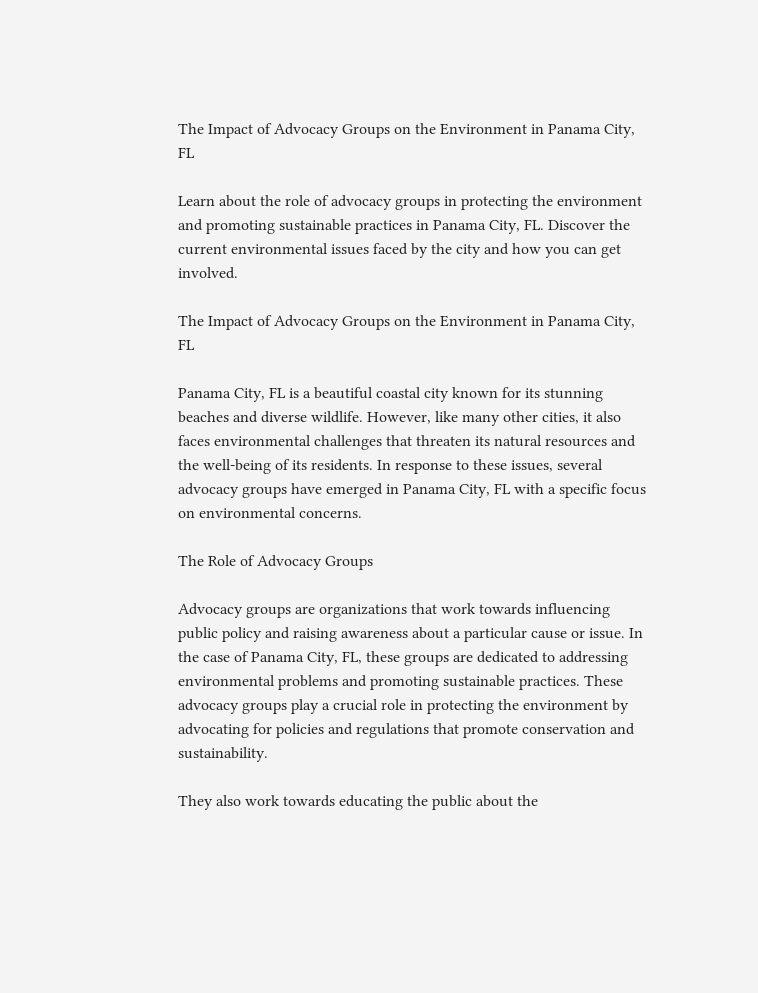The Impact of Advocacy Groups on the Environment in Panama City, FL

Learn about the role of advocacy groups in protecting the environment and promoting sustainable practices in Panama City, FL. Discover the current environmental issues faced by the city and how you can get involved.

The Impact of Advocacy Groups on the Environment in Panama City, FL

Panama City, FL is a beautiful coastal city known for its stunning beaches and diverse wildlife. However, like many other cities, it also faces environmental challenges that threaten its natural resources and the well-being of its residents. In response to these issues, several advocacy groups have emerged in Panama City, FL with a specific focus on environmental concerns.

The Role of Advocacy Groups

Advocacy groups are organizations that work towards influencing public policy and raising awareness about a particular cause or issue. In the case of Panama City, FL, these groups are dedicated to addressing environmental problems and promoting sustainable practices. These advocacy groups play a crucial role in protecting the environment by advocating for policies and regulations that promote conservation and sustainability.

They also work towards educating the public about the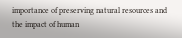importance of preserving natural resources and the impact of human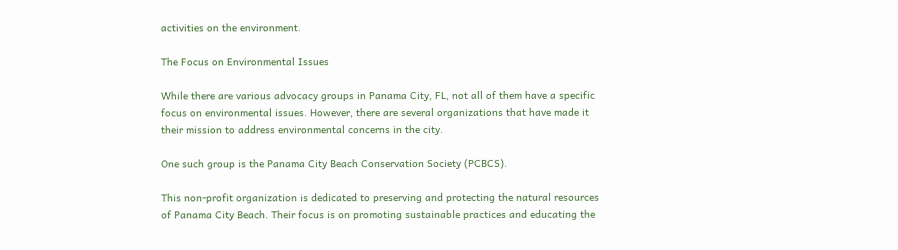activities on the environment.

The Focus on Environmental Issues

While there are various advocacy groups in Panama City, FL, not all of them have a specific focus on environmental issues. However, there are several organizations that have made it their mission to address environmental concerns in the city.

One such group is the Panama City Beach Conservation Society (PCBCS).

This non-profit organization is dedicated to preserving and protecting the natural resources of Panama City Beach. Their focus is on promoting sustainable practices and educating the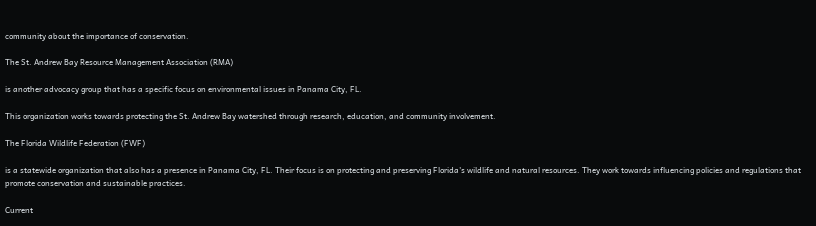community about the importance of conservation.

The St. Andrew Bay Resource Management Association (RMA)

is another advocacy group that has a specific focus on environmental issues in Panama City, FL.

This organization works towards protecting the St. Andrew Bay watershed through research, education, and community involvement.

The Florida Wildlife Federation (FWF)

is a statewide organization that also has a presence in Panama City, FL. Their focus is on protecting and preserving Florida's wildlife and natural resources. They work towards influencing policies and regulations that promote conservation and sustainable practices.

Current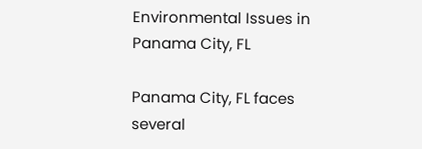Environmental Issues in Panama City, FL

Panama City, FL faces several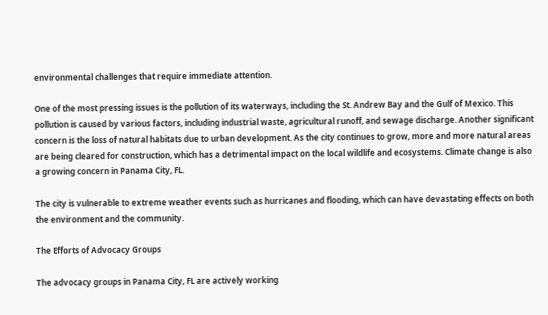environmental challenges that require immediate attention.

One of the most pressing issues is the pollution of its waterways, including the St. Andrew Bay and the Gulf of Mexico. This pollution is caused by various factors, including industrial waste, agricultural runoff, and sewage discharge. Another significant concern is the loss of natural habitats due to urban development. As the city continues to grow, more and more natural areas are being cleared for construction, which has a detrimental impact on the local wildlife and ecosystems. Climate change is also a growing concern in Panama City, FL.

The city is vulnerable to extreme weather events such as hurricanes and flooding, which can have devastating effects on both the environment and the community.

The Efforts of Advocacy Groups

The advocacy groups in Panama City, FL are actively working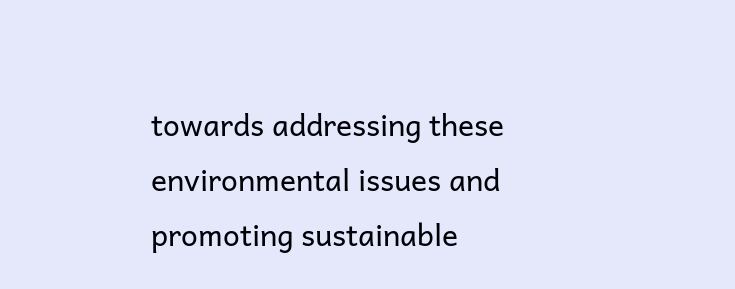towards addressing these environmental issues and promoting sustainable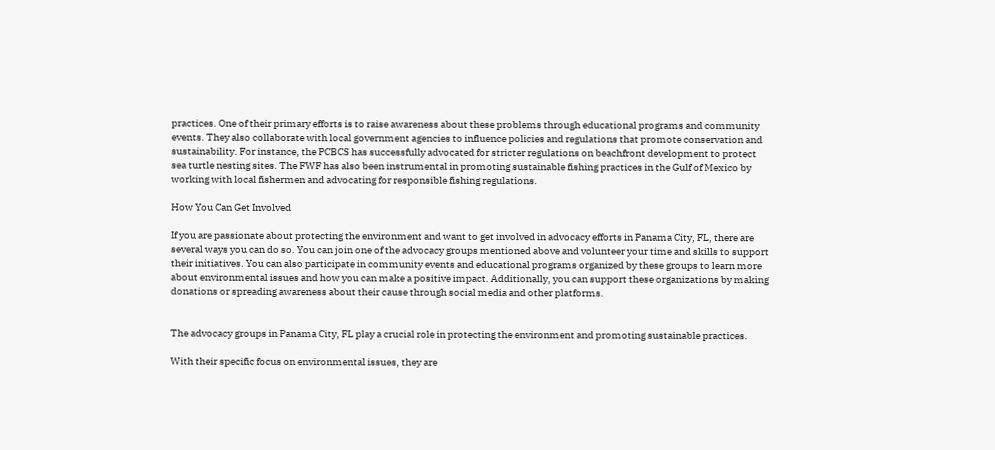practices. One of their primary efforts is to raise awareness about these problems through educational programs and community events. They also collaborate with local government agencies to influence policies and regulations that promote conservation and sustainability. For instance, the PCBCS has successfully advocated for stricter regulations on beachfront development to protect sea turtle nesting sites. The FWF has also been instrumental in promoting sustainable fishing practices in the Gulf of Mexico by working with local fishermen and advocating for responsible fishing regulations.

How You Can Get Involved

If you are passionate about protecting the environment and want to get involved in advocacy efforts in Panama City, FL, there are several ways you can do so. You can join one of the advocacy groups mentioned above and volunteer your time and skills to support their initiatives. You can also participate in community events and educational programs organized by these groups to learn more about environmental issues and how you can make a positive impact. Additionally, you can support these organizations by making donations or spreading awareness about their cause through social media and other platforms.


The advocacy groups in Panama City, FL play a crucial role in protecting the environment and promoting sustainable practices.

With their specific focus on environmental issues, they are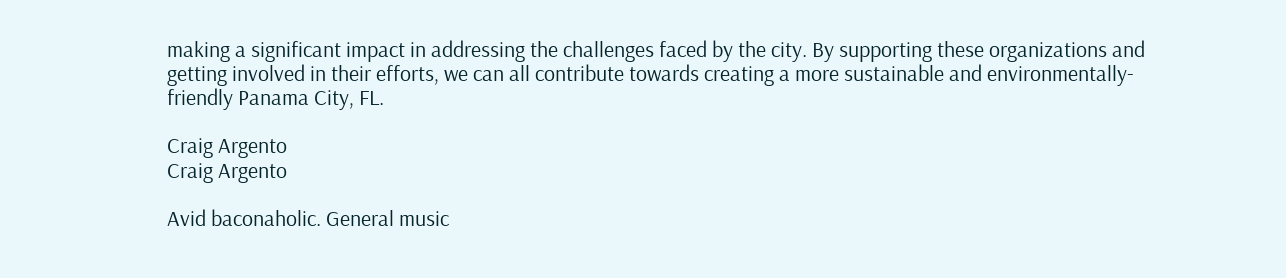making a significant impact in addressing the challenges faced by the city. By supporting these organizations and getting involved in their efforts, we can all contribute towards creating a more sustainable and environmentally-friendly Panama City, FL.

Craig Argento
Craig Argento

Avid baconaholic. General music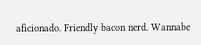aficionado. Friendly bacon nerd. Wannabe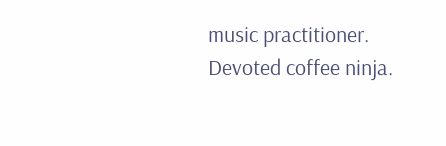music practitioner. Devoted coffee ninja.